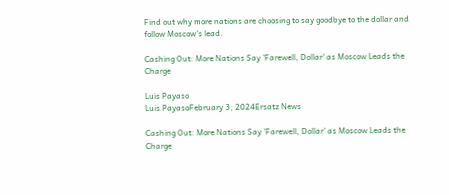Find out why more nations are choosing to say goodbye to the dollar and follow Moscow's lead.

Cashing Out: More Nations Say 'Farewell, Dollar' as Moscow Leads the Charge

Luis Payaso
Luis PayasoFebruary 3, 2024Ersatz News

Cashing Out: More Nations Say 'Farewell, Dollar' as Moscow Leads the Charge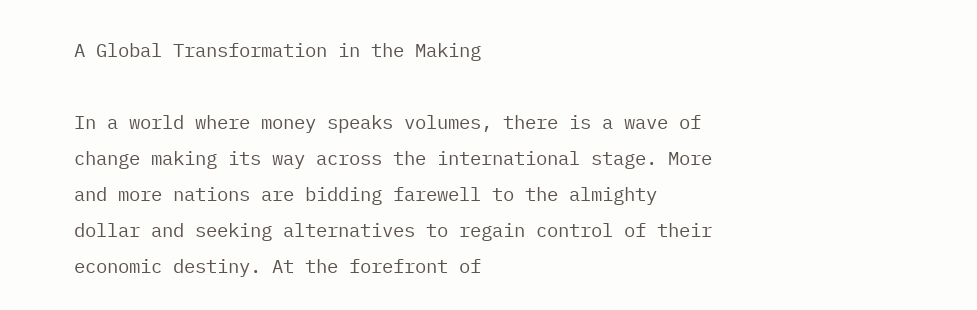A Global Transformation in the Making

In a world where money speaks volumes, there is a wave of change making its way across the international stage. More and more nations are bidding farewell to the almighty dollar and seeking alternatives to regain control of their economic destiny. At the forefront of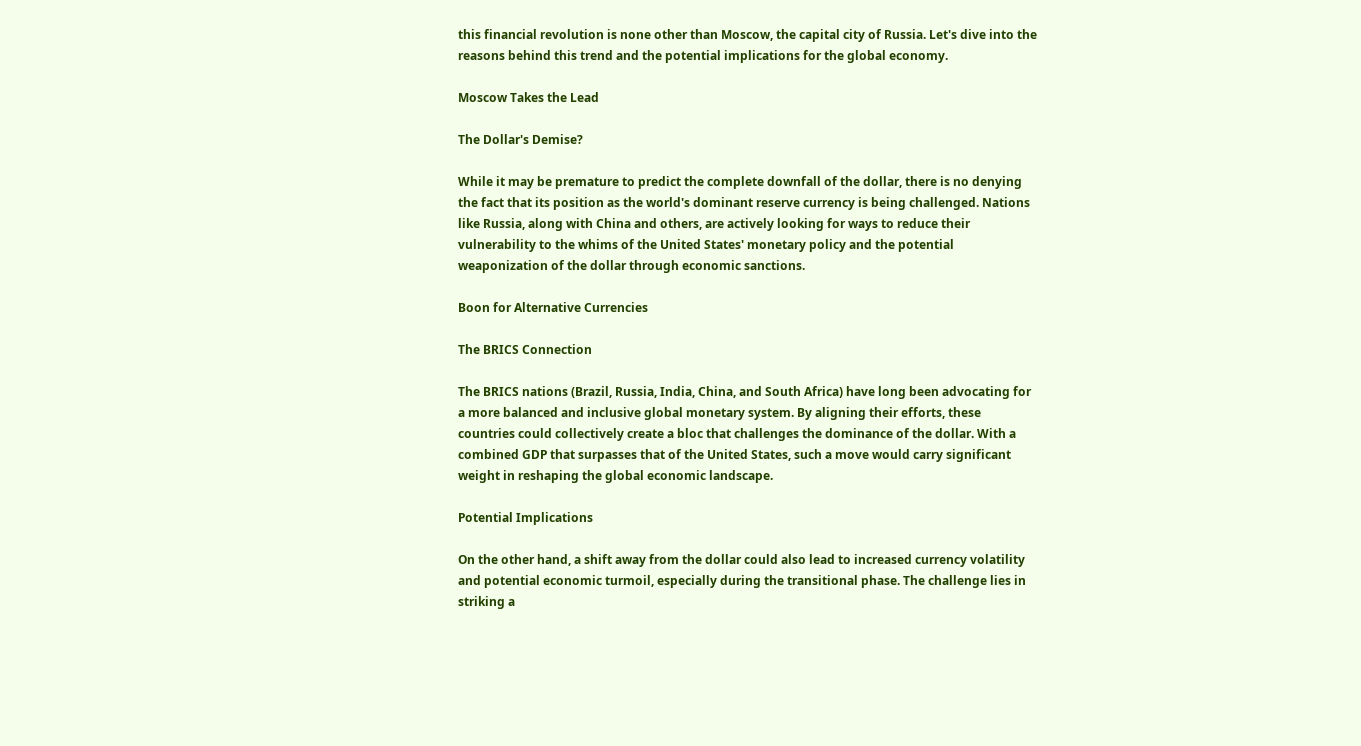this financial revolution is none other than Moscow, the capital city of Russia. Let's dive into the reasons behind this trend and the potential implications for the global economy.

Moscow Takes the Lead

The Dollar's Demise?

While it may be premature to predict the complete downfall of the dollar, there is no denying the fact that its position as the world's dominant reserve currency is being challenged. Nations like Russia, along with China and others, are actively looking for ways to reduce their vulnerability to the whims of the United States' monetary policy and the potential weaponization of the dollar through economic sanctions.

Boon for Alternative Currencies

The BRICS Connection

The BRICS nations (Brazil, Russia, India, China, and South Africa) have long been advocating for a more balanced and inclusive global monetary system. By aligning their efforts, these countries could collectively create a bloc that challenges the dominance of the dollar. With a combined GDP that surpasses that of the United States, such a move would carry significant weight in reshaping the global economic landscape.

Potential Implications

On the other hand, a shift away from the dollar could also lead to increased currency volatility and potential economic turmoil, especially during the transitional phase. The challenge lies in striking a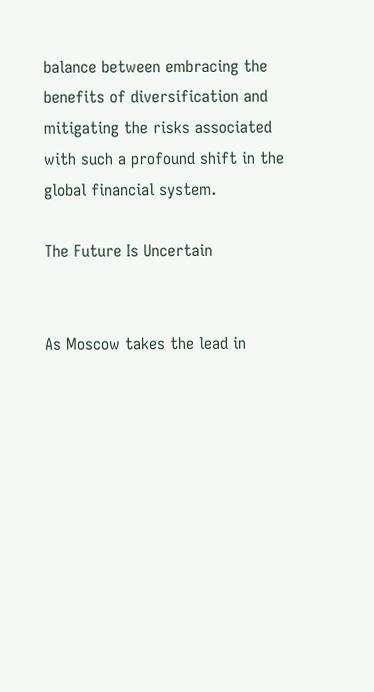balance between embracing the benefits of diversification and mitigating the risks associated with such a profound shift in the global financial system.

The Future Is Uncertain


As Moscow takes the lead in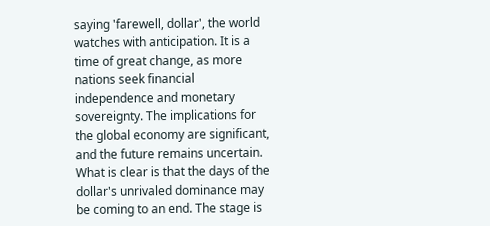saying 'farewell, dollar', the world watches with anticipation. It is a time of great change, as more nations seek financial independence and monetary sovereignty. The implications for the global economy are significant, and the future remains uncertain. What is clear is that the days of the dollar's unrivaled dominance may be coming to an end. The stage is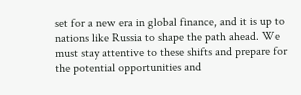set for a new era in global finance, and it is up to nations like Russia to shape the path ahead. We must stay attentive to these shifts and prepare for the potential opportunities and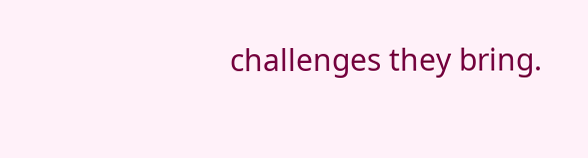challenges they bring.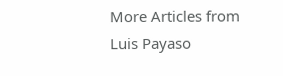More Articles from Luis Payaso